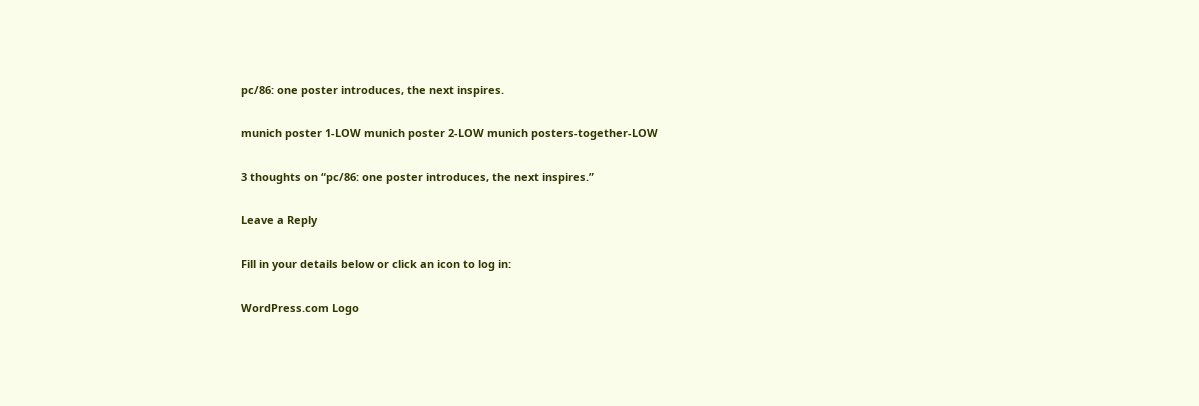pc/86: one poster introduces, the next inspires.

munich poster 1-LOW munich poster 2-LOW munich posters-together-LOW

3 thoughts on “pc/86: one poster introduces, the next inspires.”

Leave a Reply

Fill in your details below or click an icon to log in:

WordPress.com Logo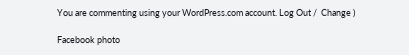You are commenting using your WordPress.com account. Log Out /  Change )

Facebook photo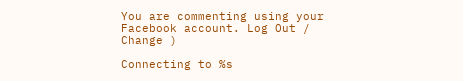You are commenting using your Facebook account. Log Out /  Change )

Connecting to %s